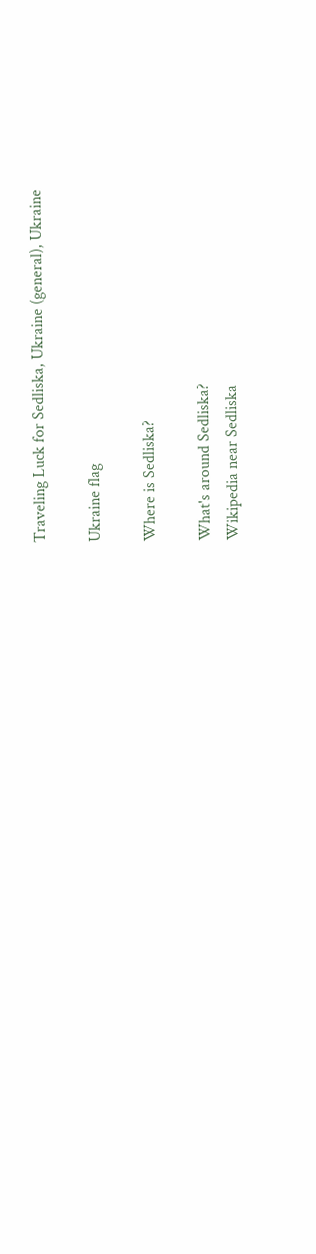Traveling Luck for Sedliska, Ukraine (general), Ukraine

Ukraine flag

Where is Sedliska?

What's around Sedliska?
Wikipedia near Sedliska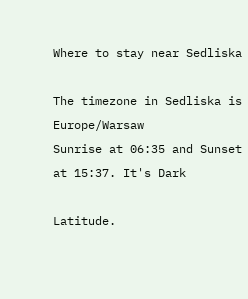Where to stay near Sedliska

The timezone in Sedliska is Europe/Warsaw
Sunrise at 06:35 and Sunset at 15:37. It's Dark

Latitude.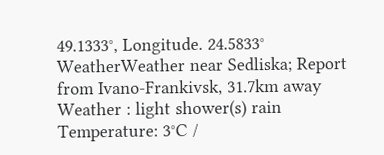49.1333°, Longitude. 24.5833°
WeatherWeather near Sedliska; Report from Ivano-Frankivsk, 31.7km away
Weather : light shower(s) rain
Temperature: 3°C /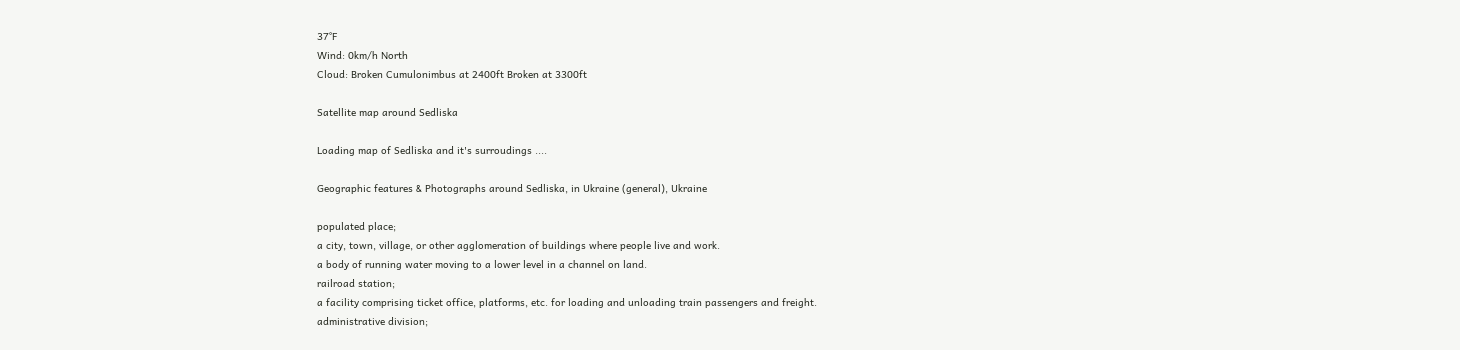37°F
Wind: 0km/h North
Cloud: Broken Cumulonimbus at 2400ft Broken at 3300ft

Satellite map around Sedliska

Loading map of Sedliska and it's surroudings ....

Geographic features & Photographs around Sedliska, in Ukraine (general), Ukraine

populated place;
a city, town, village, or other agglomeration of buildings where people live and work.
a body of running water moving to a lower level in a channel on land.
railroad station;
a facility comprising ticket office, platforms, etc. for loading and unloading train passengers and freight.
administrative division;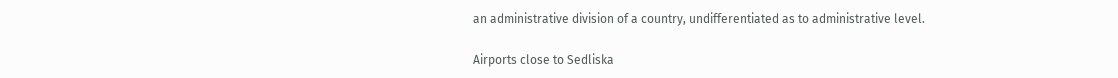an administrative division of a country, undifferentiated as to administrative level.

Airports close to Sedliska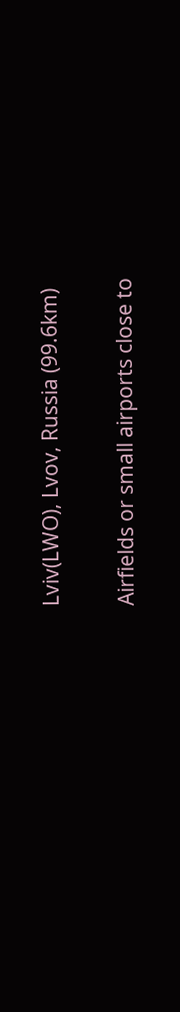Lviv(LWO), Lvov, Russia (99.6km)

Airfields or small airports close to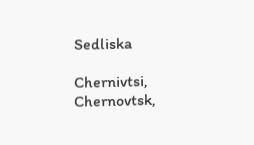Sedliska

Chernivtsi, Chernovtsk,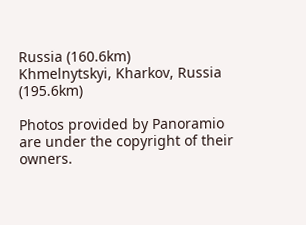Russia (160.6km)
Khmelnytskyi, Kharkov, Russia (195.6km)

Photos provided by Panoramio are under the copyright of their owners.